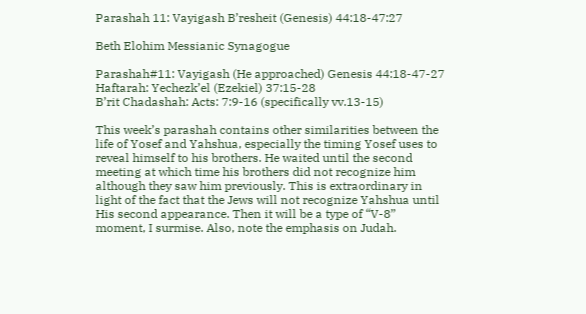Parashah 11: Vayigash B’resheit (Genesis) 44:18-47:27

Beth Elohim Messianic Synagogue

Parashah#11: Vayigash (He approached) Genesis 44:18-47-27
Haftarah: Yechezk’el (Ezekiel) 37:15-28
B’rit Chadashah: Acts: 7:9-16 (specifically vv.13-15)

This week’s parashah contains other similarities between the life of Yosef and Yahshua, especially the timing Yosef uses to reveal himself to his brothers. He waited until the second meeting at which time his brothers did not recognize him although they saw him previously. This is extraordinary in light of the fact that the Jews will not recognize Yahshua until His second appearance. Then it will be a type of “V-8” moment, I surmise. Also, note the emphasis on Judah.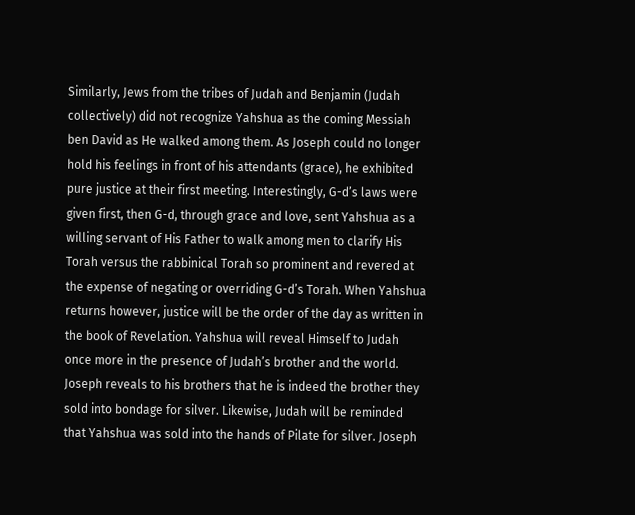Similarly, Jews from the tribes of Judah and Benjamin (Judah collectively) did not recognize Yahshua as the coming Messiah ben David as He walked among them. As Joseph could no longer hold his feelings in front of his attendants (grace), he exhibited pure justice at their first meeting. Interestingly, G-d’s laws were given first, then G-d, through grace and love, sent Yahshua as a willing servant of His Father to walk among men to clarify His Torah versus the rabbinical Torah so prominent and revered at the expense of negating or overriding G-d’s Torah. When Yahshua returns however, justice will be the order of the day as written in the book of Revelation. Yahshua will reveal Himself to Judah once more in the presence of Judah’s brother and the world.
Joseph reveals to his brothers that he is indeed the brother they sold into bondage for silver. Likewise, Judah will be reminded that Yahshua was sold into the hands of Pilate for silver. Joseph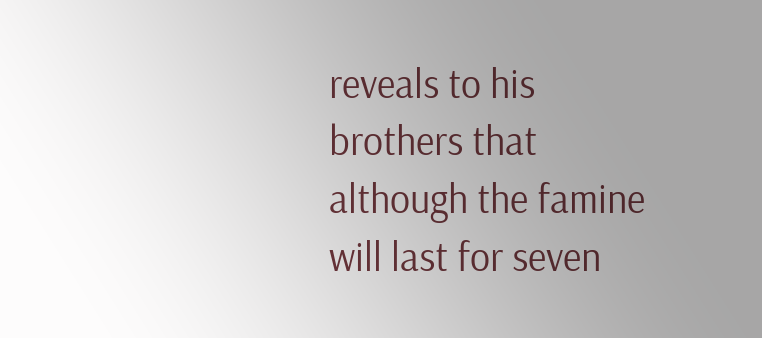reveals to his brothers that although the famine will last for seven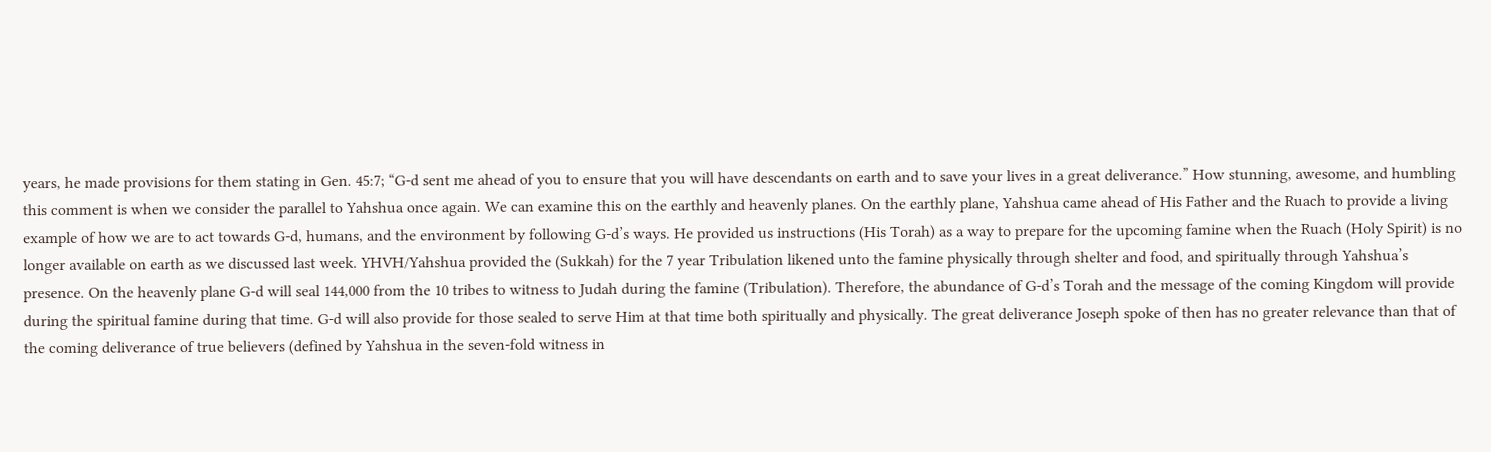years, he made provisions for them stating in Gen. 45:7; “G-d sent me ahead of you to ensure that you will have descendants on earth and to save your lives in a great deliverance.” How stunning, awesome, and humbling this comment is when we consider the parallel to Yahshua once again. We can examine this on the earthly and heavenly planes. On the earthly plane, Yahshua came ahead of His Father and the Ruach to provide a living example of how we are to act towards G-d, humans, and the environment by following G-d’s ways. He provided us instructions (His Torah) as a way to prepare for the upcoming famine when the Ruach (Holy Spirit) is no longer available on earth as we discussed last week. YHVH/Yahshua provided the (Sukkah) for the 7 year Tribulation likened unto the famine physically through shelter and food, and spiritually through Yahshua’s presence. On the heavenly plane G-d will seal 144,000 from the 10 tribes to witness to Judah during the famine (Tribulation). Therefore, the abundance of G-d’s Torah and the message of the coming Kingdom will provide during the spiritual famine during that time. G-d will also provide for those sealed to serve Him at that time both spiritually and physically. The great deliverance Joseph spoke of then has no greater relevance than that of the coming deliverance of true believers (defined by Yahshua in the seven-fold witness in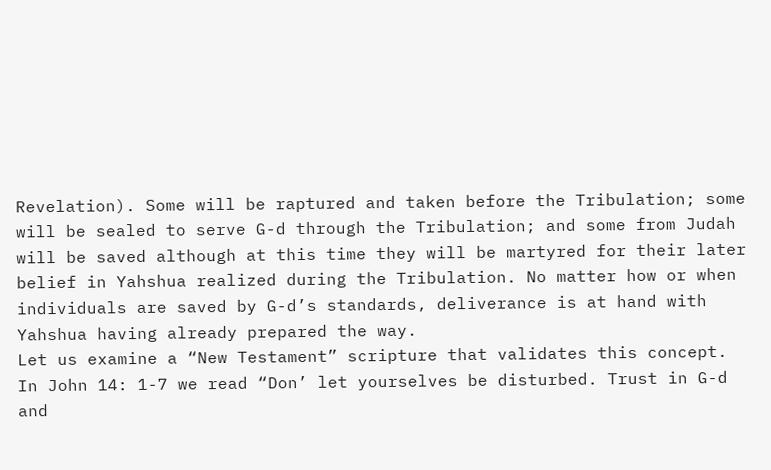Revelation). Some will be raptured and taken before the Tribulation; some will be sealed to serve G-d through the Tribulation; and some from Judah will be saved although at this time they will be martyred for their later belief in Yahshua realized during the Tribulation. No matter how or when individuals are saved by G-d’s standards, deliverance is at hand with Yahshua having already prepared the way.
Let us examine a “New Testament” scripture that validates this concept. In John 14: 1-7 we read “Don’ let yourselves be disturbed. Trust in G-d and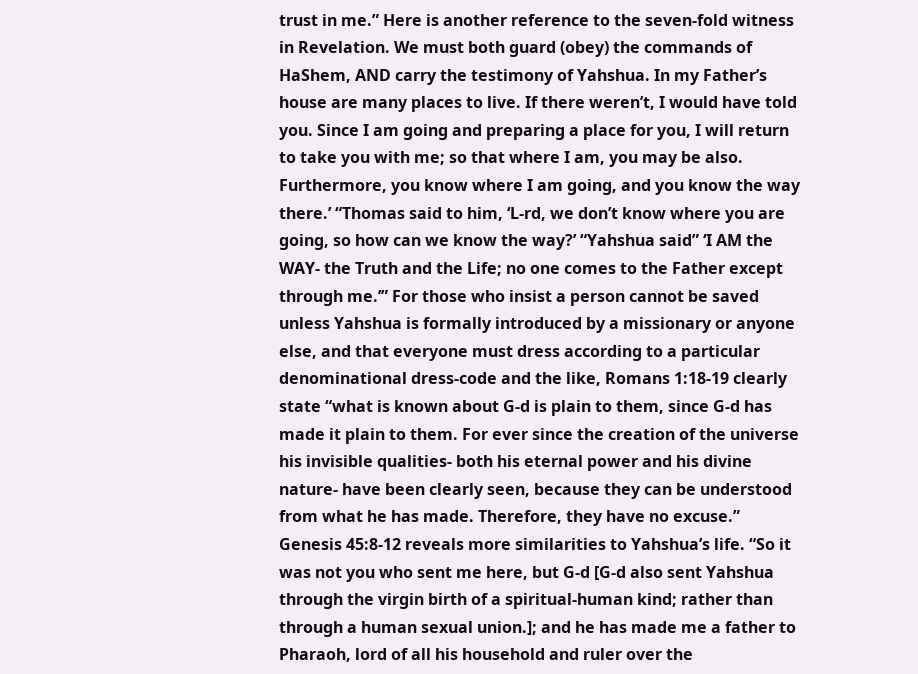trust in me.” Here is another reference to the seven-fold witness in Revelation. We must both guard (obey) the commands of HaShem, AND carry the testimony of Yahshua. In my Father’s house are many places to live. If there weren’t, I would have told you. Since I am going and preparing a place for you, I will return to take you with me; so that where I am, you may be also. Furthermore, you know where I am going, and you know the way there.’ “Thomas said to him, ‘L-rd, we don’t know where you are going, so how can we know the way?’ “Yahshua said” ‘I AM the WAY- the Truth and the Life; no one comes to the Father except through me.’” For those who insist a person cannot be saved unless Yahshua is formally introduced by a missionary or anyone else, and that everyone must dress according to a particular denominational dress-code and the like, Romans 1:18-19 clearly state “what is known about G-d is plain to them, since G-d has made it plain to them. For ever since the creation of the universe his invisible qualities- both his eternal power and his divine nature- have been clearly seen, because they can be understood from what he has made. Therefore, they have no excuse.”
Genesis 45:8-12 reveals more similarities to Yahshua’s life. “So it was not you who sent me here, but G-d [G-d also sent Yahshua through the virgin birth of a spiritual-human kind; rather than through a human sexual union.]; and he has made me a father to Pharaoh, lord of all his household and ruler over the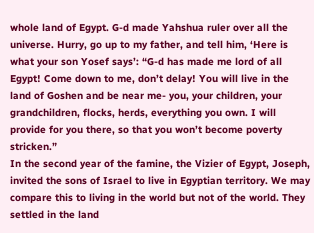whole land of Egypt. G-d made Yahshua ruler over all the universe. Hurry, go up to my father, and tell him, ‘Here is what your son Yosef says’: “G-d has made me lord of all Egypt! Come down to me, don’t delay! You will live in the land of Goshen and be near me- you, your children, your grandchildren, flocks, herds, everything you own. I will provide for you there, so that you won’t become poverty stricken.”
In the second year of the famine, the Vizier of Egypt, Joseph, invited the sons of Israel to live in Egyptian territory. We may compare this to living in the world but not of the world. They settled in the land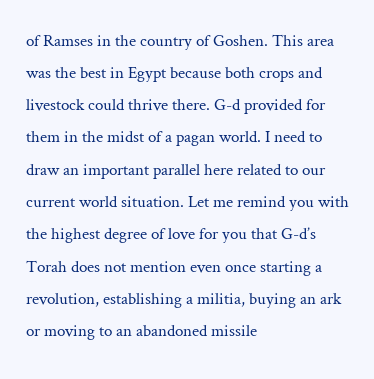of Ramses in the country of Goshen. This area was the best in Egypt because both crops and livestock could thrive there. G-d provided for them in the midst of a pagan world. I need to draw an important parallel here related to our current world situation. Let me remind you with the highest degree of love for you that G-d’s Torah does not mention even once starting a revolution, establishing a militia, buying an ark or moving to an abandoned missile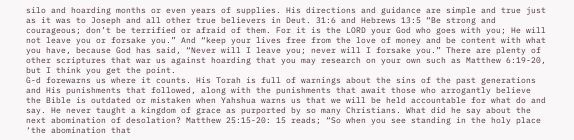silo and hoarding months or even years of supplies. His directions and guidance are simple and true just as it was to Joseph and all other true believers in Deut. 31:6 and Hebrews 13:5 “Be strong and courageous; don’t be terrified or afraid of them. For it is the LORD your God who goes with you; He will not leave you or forsake you.” And “keep your lives free from the love of money and be content with what you have, because God has said, “Never will I leave you; never will I forsake you.” There are plenty of other scriptures that war us against hoarding that you may research on your own such as Matthew 6:19-20, but I think you get the point.
G-d forewarns us where it counts. His Torah is full of warnings about the sins of the past generations and His punishments that followed, along with the punishments that await those who arrogantly believe the Bible is outdated or mistaken when Yahshua warns us that we will be held accountable for what do and say. He never taught a kingdom of grace as purported by so many Christians. What did he say about the next abomination of desolation? Matthew 25:15-20: 15 reads; “So when you see standing in the holy place ‘the abomination that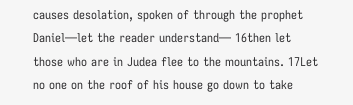causes desolation, spoken of through the prophet Daniel—let the reader understand— 16then let those who are in Judea flee to the mountains. 17Let no one on the roof of his house go down to take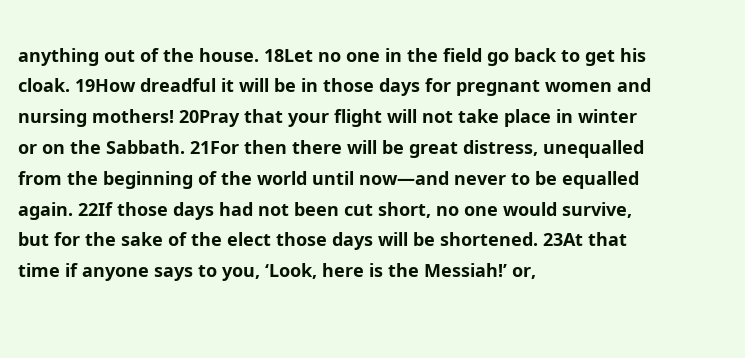anything out of the house. 18Let no one in the field go back to get his cloak. 19How dreadful it will be in those days for pregnant women and nursing mothers! 20Pray that your flight will not take place in winter or on the Sabbath. 21For then there will be great distress, unequalled from the beginning of the world until now—and never to be equalled again. 22If those days had not been cut short, no one would survive, but for the sake of the elect those days will be shortened. 23At that time if anyone says to you, ‘Look, here is the Messiah!’ or,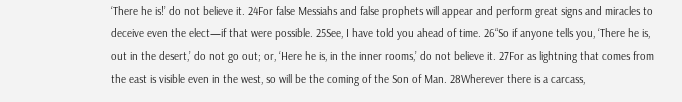‘There he is!’ do not believe it. 24For false Messiahs and false prophets will appear and perform great signs and miracles to deceive even the elect—if that were possible. 25See, I have told you ahead of time. 26“So if anyone tells you, ‘There he is, out in the desert,’ do not go out; or, ‘Here he is, in the inner rooms,’ do not believe it. 27For as lightning that comes from the east is visible even in the west, so will be the coming of the Son of Man. 28Wherever there is a carcass,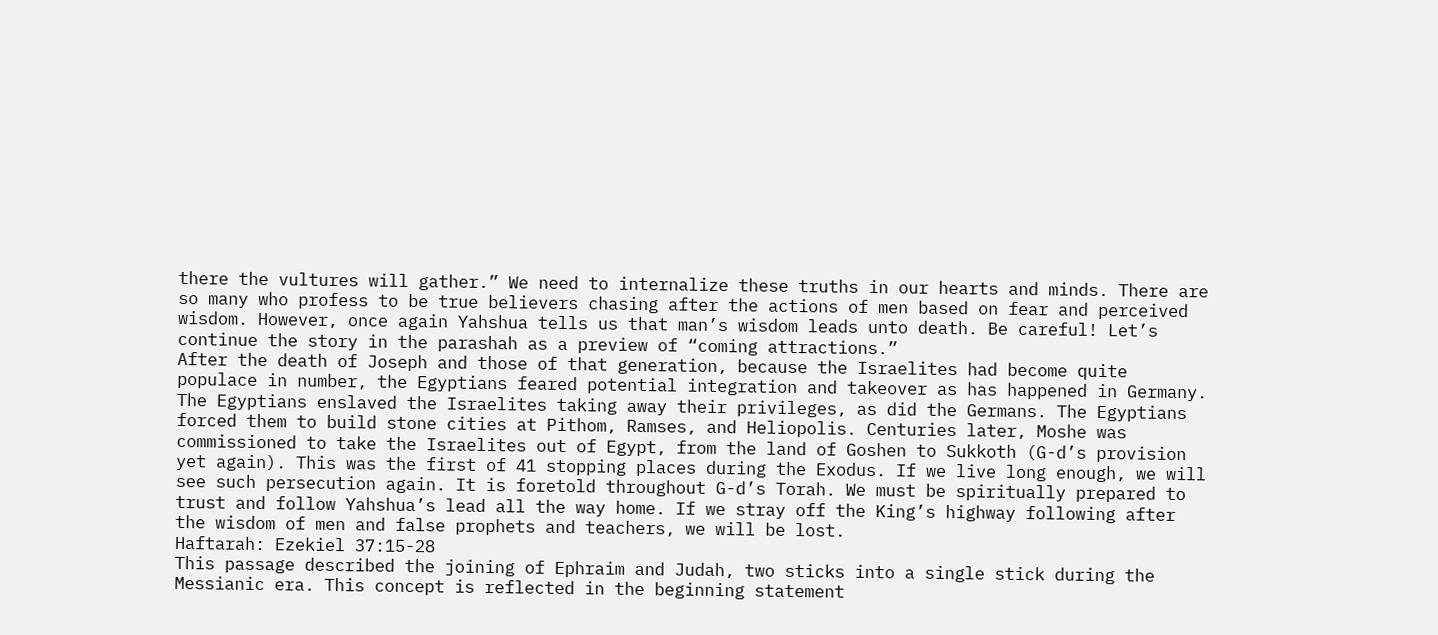there the vultures will gather.” We need to internalize these truths in our hearts and minds. There are so many who profess to be true believers chasing after the actions of men based on fear and perceived wisdom. However, once again Yahshua tells us that man’s wisdom leads unto death. Be careful! Let’s continue the story in the parashah as a preview of “coming attractions.”
After the death of Joseph and those of that generation, because the Israelites had become quite populace in number, the Egyptians feared potential integration and takeover as has happened in Germany. The Egyptians enslaved the Israelites taking away their privileges, as did the Germans. The Egyptians forced them to build stone cities at Pithom, Ramses, and Heliopolis. Centuries later, Moshe was commissioned to take the Israelites out of Egypt, from the land of Goshen to Sukkoth (G-d’s provision yet again). This was the first of 41 stopping places during the Exodus. If we live long enough, we will see such persecution again. It is foretold throughout G-d’s Torah. We must be spiritually prepared to trust and follow Yahshua’s lead all the way home. If we stray off the King’s highway following after the wisdom of men and false prophets and teachers, we will be lost.
Haftarah: Ezekiel 37:15-28
This passage described the joining of Ephraim and Judah, two sticks into a single stick during the Messianic era. This concept is reflected in the beginning statement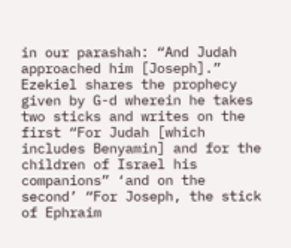in our parashah: “And Judah approached him [Joseph].”
Ezekiel shares the prophecy given by G-d wherein he takes two sticks and writes on the first “For Judah [which includes Benyamin] and for the children of Israel his companions” ‘and on the second’ “For Joseph, the stick of Ephraim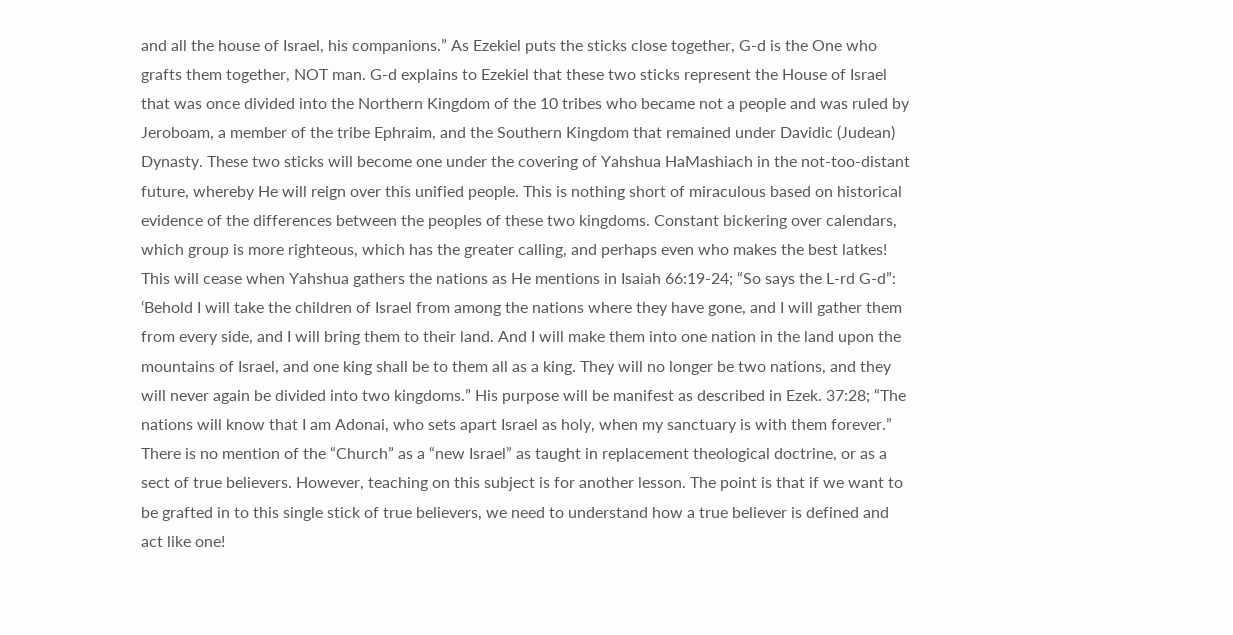and all the house of Israel, his companions.” As Ezekiel puts the sticks close together, G-d is the One who grafts them together, NOT man. G-d explains to Ezekiel that these two sticks represent the House of Israel that was once divided into the Northern Kingdom of the 10 tribes who became not a people and was ruled by Jeroboam, a member of the tribe Ephraim, and the Southern Kingdom that remained under Davidic (Judean) Dynasty. These two sticks will become one under the covering of Yahshua HaMashiach in the not-too-distant future, whereby He will reign over this unified people. This is nothing short of miraculous based on historical evidence of the differences between the peoples of these two kingdoms. Constant bickering over calendars, which group is more righteous, which has the greater calling, and perhaps even who makes the best latkes! This will cease when Yahshua gathers the nations as He mentions in Isaiah 66:19-24; “So says the L-rd G-d”: ‘Behold I will take the children of Israel from among the nations where they have gone, and I will gather them from every side, and I will bring them to their land. And I will make them into one nation in the land upon the mountains of Israel, and one king shall be to them all as a king. They will no longer be two nations, and they will never again be divided into two kingdoms.” His purpose will be manifest as described in Ezek. 37:28; “The nations will know that I am Adonai, who sets apart Israel as holy, when my sanctuary is with them forever.” There is no mention of the “Church” as a “new Israel” as taught in replacement theological doctrine, or as a sect of true believers. However, teaching on this subject is for another lesson. The point is that if we want to be grafted in to this single stick of true believers, we need to understand how a true believer is defined and act like one!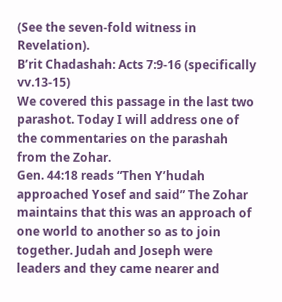(See the seven-fold witness in Revelation).
B’rit Chadashah: Acts 7:9-16 (specifically vv.13-15)
We covered this passage in the last two parashot. Today I will address one of the commentaries on the parashah from the Zohar.
Gen. 44:18 reads “Then Y’hudah approached Yosef and said” The Zohar maintains that this was an approach of one world to another so as to join together. Judah and Joseph were leaders and they came nearer and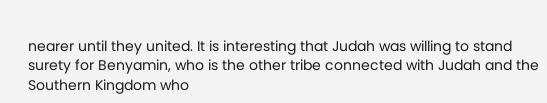nearer until they united. It is interesting that Judah was willing to stand surety for Benyamin, who is the other tribe connected with Judah and the Southern Kingdom who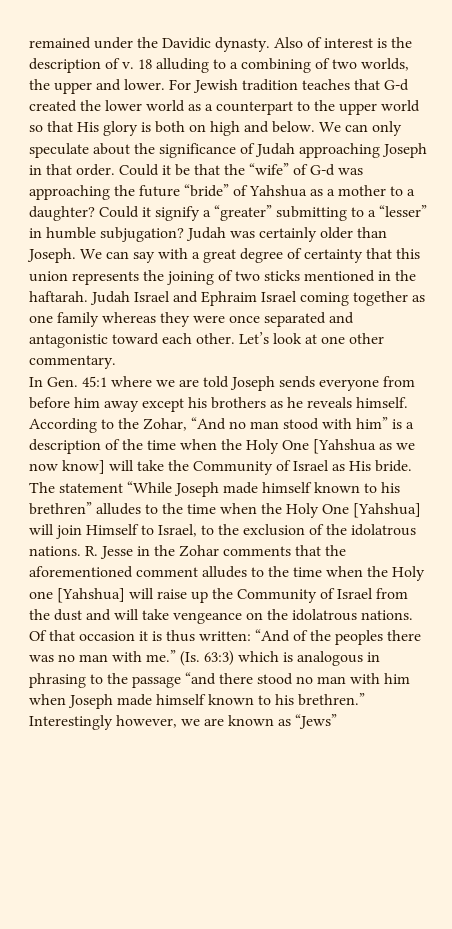remained under the Davidic dynasty. Also of interest is the description of v. 18 alluding to a combining of two worlds, the upper and lower. For Jewish tradition teaches that G-d created the lower world as a counterpart to the upper world so that His glory is both on high and below. We can only speculate about the significance of Judah approaching Joseph in that order. Could it be that the “wife” of G-d was approaching the future “bride” of Yahshua as a mother to a daughter? Could it signify a “greater” submitting to a “lesser” in humble subjugation? Judah was certainly older than Joseph. We can say with a great degree of certainty that this union represents the joining of two sticks mentioned in the haftarah. Judah Israel and Ephraim Israel coming together as one family whereas they were once separated and antagonistic toward each other. Let’s look at one other commentary.
In Gen. 45:1 where we are told Joseph sends everyone from before him away except his brothers as he reveals himself. According to the Zohar, “And no man stood with him” is a description of the time when the Holy One [Yahshua as we now know] will take the Community of Israel as His bride. The statement “While Joseph made himself known to his brethren” alludes to the time when the Holy One [Yahshua] will join Himself to Israel, to the exclusion of the idolatrous nations. R. Jesse in the Zohar comments that the aforementioned comment alludes to the time when the Holy one [Yahshua] will raise up the Community of Israel from the dust and will take vengeance on the idolatrous nations. Of that occasion it is thus written: “And of the peoples there was no man with me.” (Is. 63:3) which is analogous in phrasing to the passage “and there stood no man with him when Joseph made himself known to his brethren.”
Interestingly however, we are known as “Jews”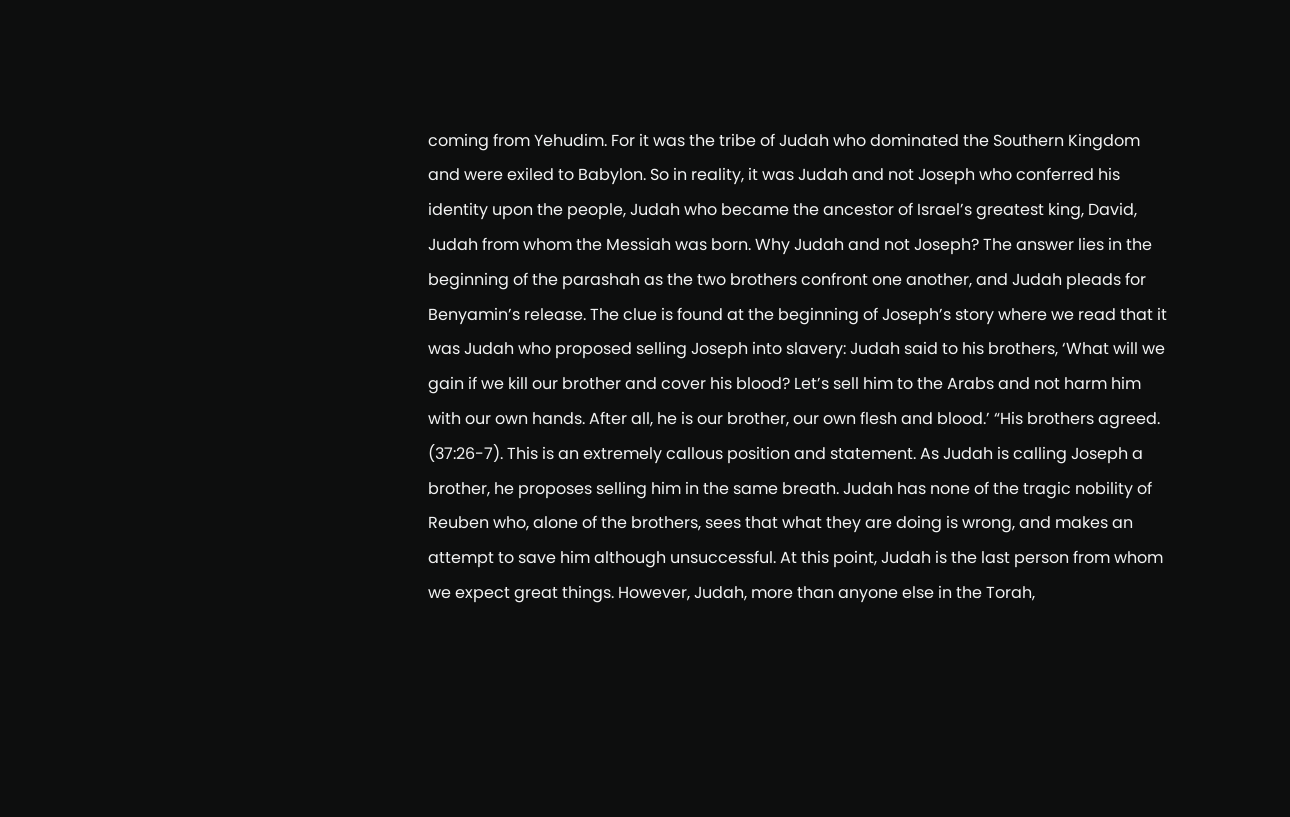coming from Yehudim. For it was the tribe of Judah who dominated the Southern Kingdom and were exiled to Babylon. So in reality, it was Judah and not Joseph who conferred his identity upon the people, Judah who became the ancestor of Israel’s greatest king, David, Judah from whom the Messiah was born. Why Judah and not Joseph? The answer lies in the beginning of the parashah as the two brothers confront one another, and Judah pleads for Benyamin’s release. The clue is found at the beginning of Joseph’s story where we read that it was Judah who proposed selling Joseph into slavery: Judah said to his brothers, ‘What will we gain if we kill our brother and cover his blood? Let’s sell him to the Arabs and not harm him with our own hands. After all, he is our brother, our own flesh and blood.’ “His brothers agreed. (37:26-7). This is an extremely callous position and statement. As Judah is calling Joseph a brother, he proposes selling him in the same breath. Judah has none of the tragic nobility of Reuben who, alone of the brothers, sees that what they are doing is wrong, and makes an attempt to save him although unsuccessful. At this point, Judah is the last person from whom we expect great things. However, Judah, more than anyone else in the Torah,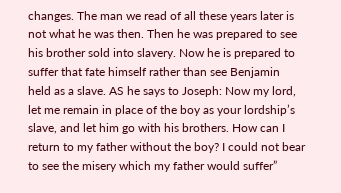changes. The man we read of all these years later is not what he was then. Then he was prepared to see his brother sold into slavery. Now he is prepared to suffer that fate himself rather than see Benjamin held as a slave. AS he says to Joseph: Now my lord, let me remain in place of the boy as your lordship’s slave, and let him go with his brothers. How can I return to my father without the boy? I could not bear to see the misery which my father would suffer”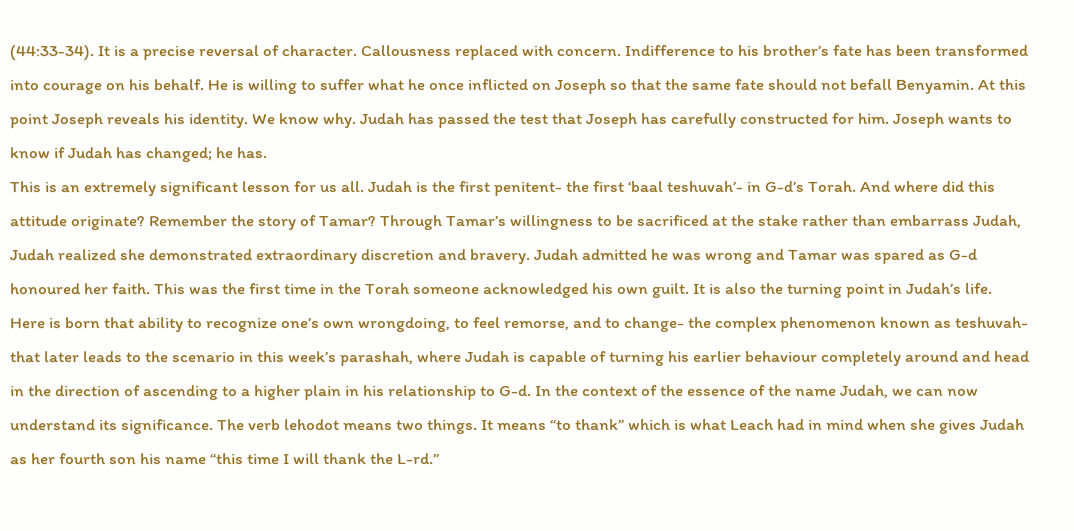(44:33-34). It is a precise reversal of character. Callousness replaced with concern. Indifference to his brother’s fate has been transformed into courage on his behalf. He is willing to suffer what he once inflicted on Joseph so that the same fate should not befall Benyamin. At this point Joseph reveals his identity. We know why. Judah has passed the test that Joseph has carefully constructed for him. Joseph wants to know if Judah has changed; he has.
This is an extremely significant lesson for us all. Judah is the first penitent- the first ‘baal teshuvah’- in G-d’s Torah. And where did this attitude originate? Remember the story of Tamar? Through Tamar’s willingness to be sacrificed at the stake rather than embarrass Judah, Judah realized she demonstrated extraordinary discretion and bravery. Judah admitted he was wrong and Tamar was spared as G-d honoured her faith. This was the first time in the Torah someone acknowledged his own guilt. It is also the turning point in Judah’s life. Here is born that ability to recognize one’s own wrongdoing, to feel remorse, and to change- the complex phenomenon known as teshuvah- that later leads to the scenario in this week’s parashah, where Judah is capable of turning his earlier behaviour completely around and head in the direction of ascending to a higher plain in his relationship to G-d. In the context of the essence of the name Judah, we can now understand its significance. The verb lehodot means two things. It means “to thank” which is what Leach had in mind when she gives Judah as her fourth son his name “this time I will thank the L-rd.”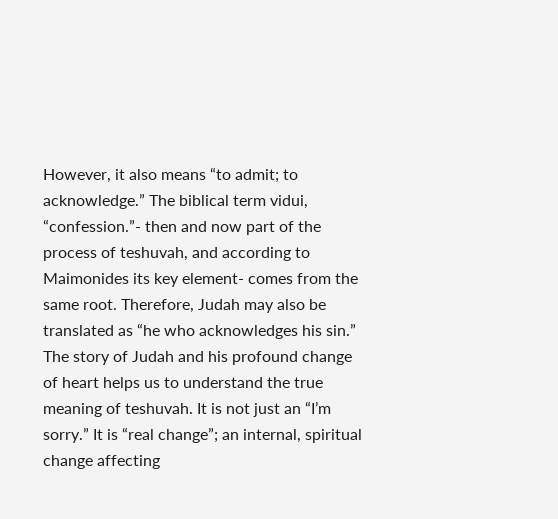However, it also means “to admit; to acknowledge.” The biblical term vidui, “confession.”- then and now part of the process of teshuvah, and according to Maimonides its key element- comes from the same root. Therefore, Judah may also be translated as “he who acknowledges his sin.” The story of Judah and his profound change of heart helps us to understand the true meaning of teshuvah. It is not just an “I’m sorry.” It is “real change”; an internal, spiritual change affecting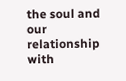the soul and our relationship with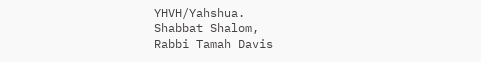YHVH/Yahshua.
Shabbat Shalom,
Rabbi Tamah Davis